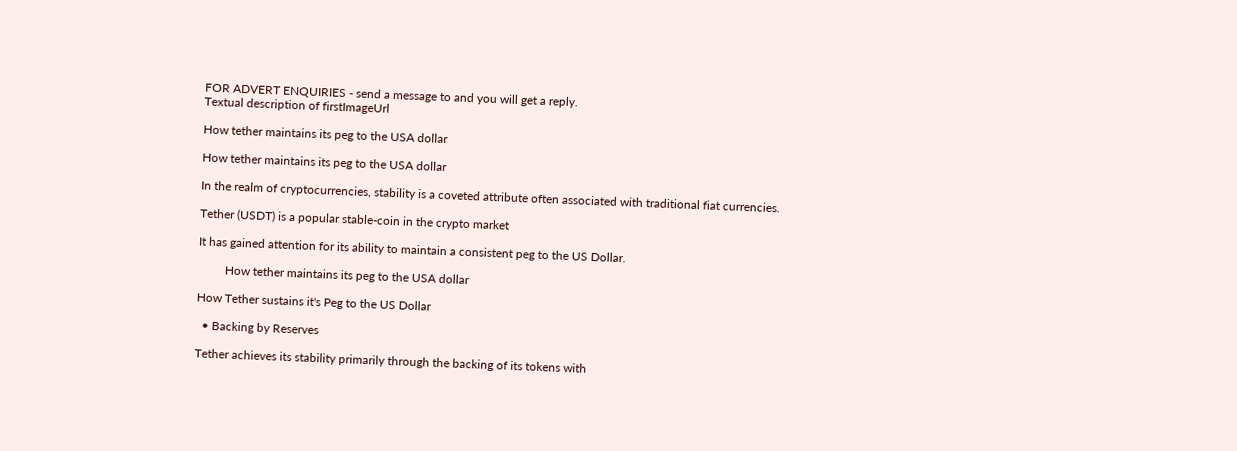FOR ADVERT ENQUIRIES - send a message to and you will get a reply.
Textual description of firstImageUrl

How tether maintains its peg to the USA dollar

How tether maintains its peg to the USA dollar

In the realm of cryptocurrencies, stability is a coveted attribute often associated with traditional fiat currencies.

Tether (USDT) is a popular stable-coin in the crypto market

It has gained attention for its ability to maintain a consistent peg to the US Dollar.

         How tether maintains its peg to the USA dollar

How Tether sustains it's Peg to the US Dollar

  • Backing by Reserves

Tether achieves its stability primarily through the backing of its tokens with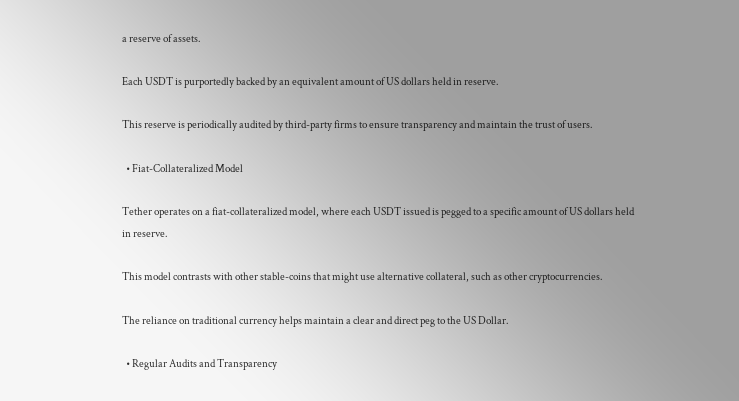a reserve of assets.

Each USDT is purportedly backed by an equivalent amount of US dollars held in reserve.

This reserve is periodically audited by third-party firms to ensure transparency and maintain the trust of users.

  • Fiat-Collateralized Model

Tether operates on a fiat-collateralized model, where each USDT issued is pegged to a specific amount of US dollars held in reserve.

This model contrasts with other stable-coins that might use alternative collateral, such as other cryptocurrencies.

The reliance on traditional currency helps maintain a clear and direct peg to the US Dollar.

  • Regular Audits and Transparency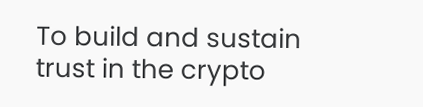To build and sustain trust in the crypto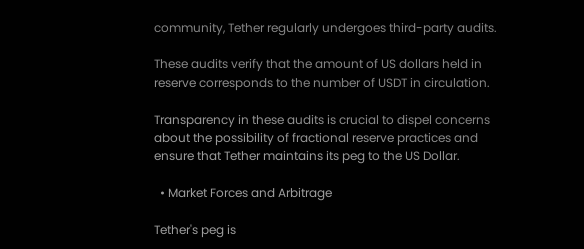community, Tether regularly undergoes third-party audits.

These audits verify that the amount of US dollars held in reserve corresponds to the number of USDT in circulation.

Transparency in these audits is crucial to dispel concerns about the possibility of fractional reserve practices and ensure that Tether maintains its peg to the US Dollar.

  • Market Forces and Arbitrage

Tether's peg is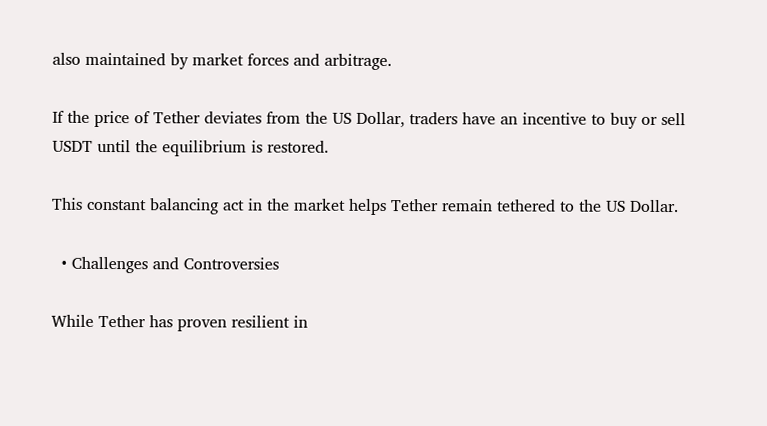also maintained by market forces and arbitrage.

If the price of Tether deviates from the US Dollar, traders have an incentive to buy or sell USDT until the equilibrium is restored.

This constant balancing act in the market helps Tether remain tethered to the US Dollar.

  • Challenges and Controversies

While Tether has proven resilient in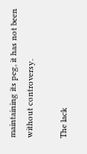maintaining its peg, it has not been without controversy.

The lack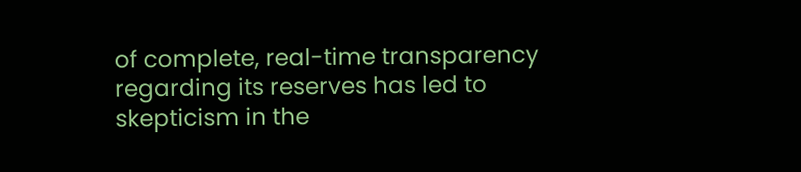of complete, real-time transparency regarding its reserves has led to skepticism in the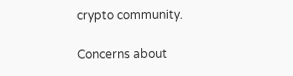crypto community.

Concerns about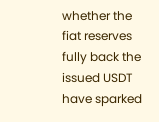whether the fiat reserves fully back the issued USDT have sparked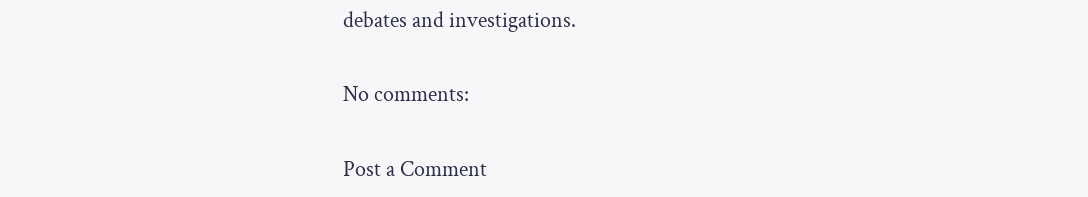debates and investigations.

No comments:

Post a Comment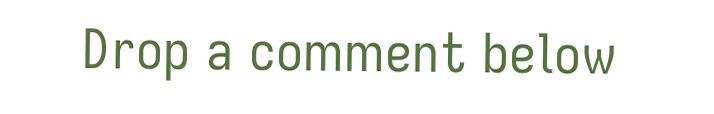Drop a comment below